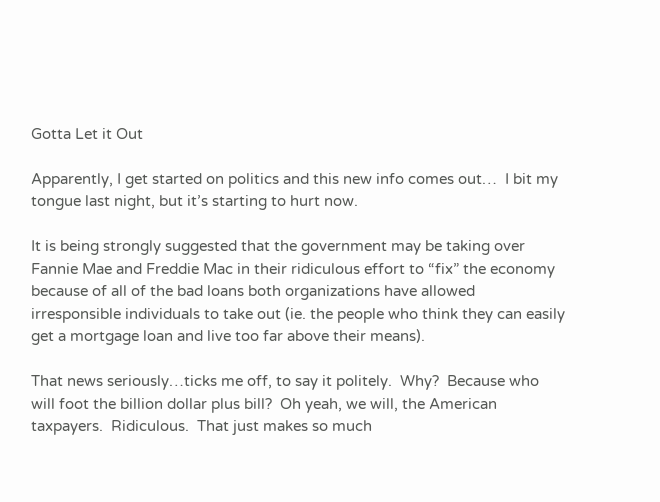Gotta Let it Out

Apparently, I get started on politics and this new info comes out…  I bit my tongue last night, but it’s starting to hurt now.

It is being strongly suggested that the government may be taking over Fannie Mae and Freddie Mac in their ridiculous effort to “fix” the economy because of all of the bad loans both organizations have allowed irresponsible individuals to take out (ie. the people who think they can easily get a mortgage loan and live too far above their means).

That news seriously…ticks me off, to say it politely.  Why?  Because who will foot the billion dollar plus bill?  Oh yeah, we will, the American taxpayers.  Ridiculous.  That just makes so much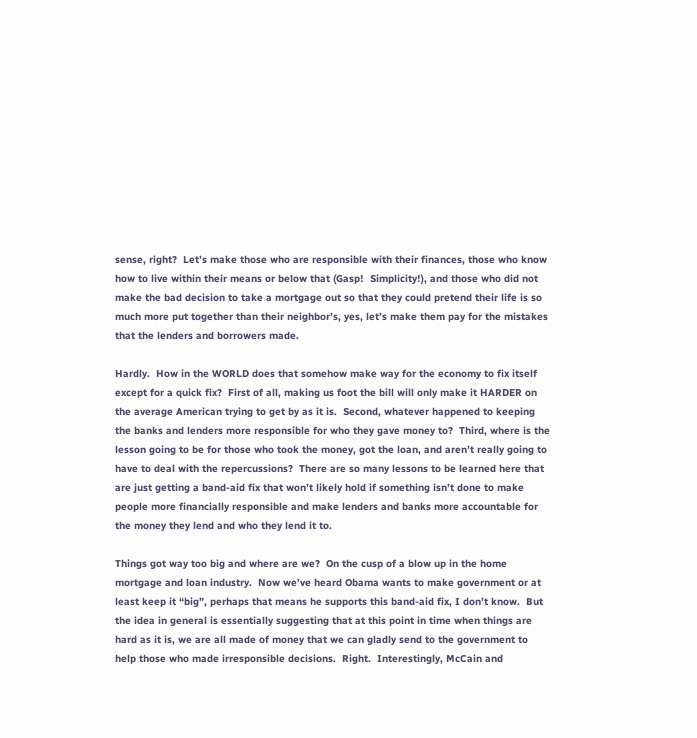sense, right?  Let’s make those who are responsible with their finances, those who know how to live within their means or below that (Gasp!  Simplicity!), and those who did not make the bad decision to take a mortgage out so that they could pretend their life is so much more put together than their neighbor’s, yes, let’s make them pay for the mistakes that the lenders and borrowers made.

Hardly.  How in the WORLD does that somehow make way for the economy to fix itself except for a quick fix?  First of all, making us foot the bill will only make it HARDER on the average American trying to get by as it is.  Second, whatever happened to keeping the banks and lenders more responsible for who they gave money to?  Third, where is the lesson going to be for those who took the money, got the loan, and aren’t really going to have to deal with the repercussions?  There are so many lessons to be learned here that are just getting a band-aid fix that won’t likely hold if something isn’t done to make people more financially responsible and make lenders and banks more accountable for the money they lend and who they lend it to.

Things got way too big and where are we?  On the cusp of a blow up in the home mortgage and loan industry.  Now we’ve heard Obama wants to make government or at least keep it “big”, perhaps that means he supports this band-aid fix, I don’t know.  But the idea in general is essentially suggesting that at this point in time when things are hard as it is, we are all made of money that we can gladly send to the government to help those who made irresponsible decisions.  Right.  Interestingly, McCain and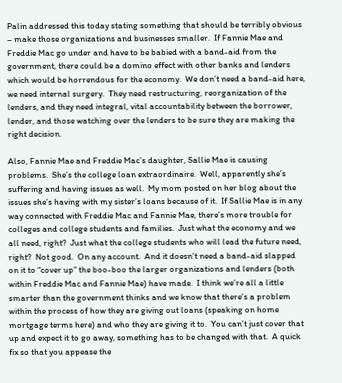Palin addressed this today stating something that should be terribly obvious – make those organizations and businesses smaller.  If Fannie Mae and Freddie Mac go under and have to be babied with a band-aid from the government, there could be a domino effect with other banks and lenders which would be horrendous for the economy.  We don’t need a band-aid here, we need internal surgery.  They need restructuring, reorganization of the lenders, and they need integral, vital accountability between the borrower, lender, and those watching over the lenders to be sure they are making the right decision.

Also, Fannie Mae and Freddie Mac’s daughter, Sallie Mae is causing problems.  She’s the college loan extraordinaire.  Well, apparently she’s suffering and having issues as well.  My mom posted on her blog about the issues she’s having with my sister’s loans because of it.  If Sallie Mae is in any way connected with Freddie Mac and Fannie Mae, there’s more trouble for colleges and college students and families.  Just what the economy and we all need, right?  Just what the college students who will lead the future need, right?  Not good.  On any account.  And it doesn’t need a band-aid slapped on it to “cover up” the boo-boo the larger organizations and lenders (both within Freddie Mac and Fannie Mae) have made.  I think we’re all a little smarter than the government thinks and we know that there’s a problem within the process of how they are giving out loans (speaking on home mortgage terms here) and who they are giving it to.  You can’t just cover that up and expect it to go away, something has to be changed with that.  A quick fix so that you appease the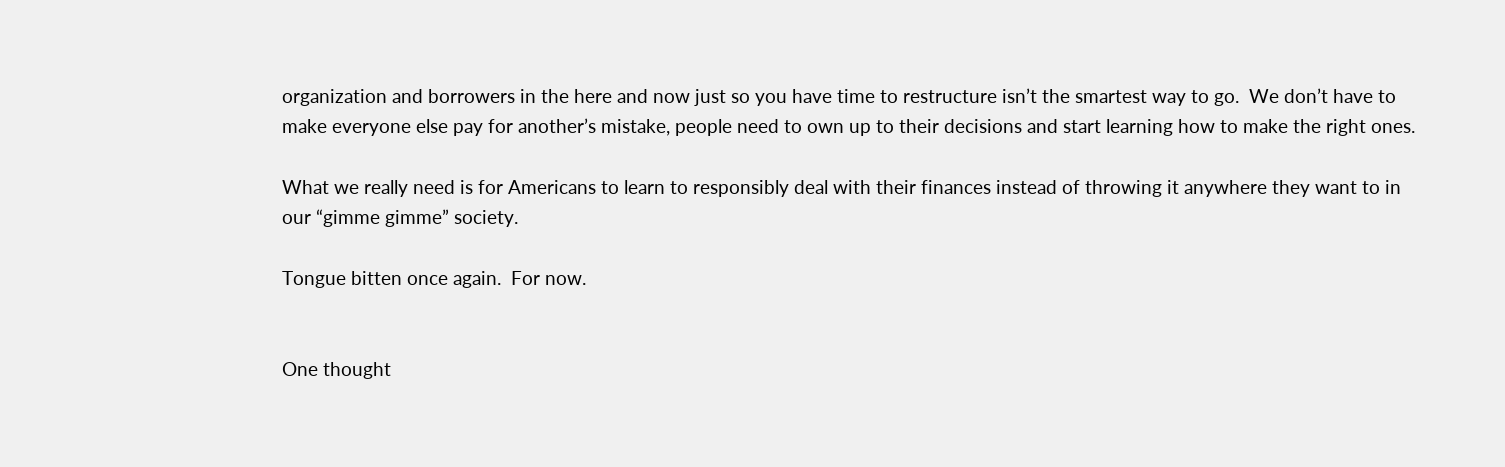organization and borrowers in the here and now just so you have time to restructure isn’t the smartest way to go.  We don’t have to make everyone else pay for another’s mistake, people need to own up to their decisions and start learning how to make the right ones.

What we really need is for Americans to learn to responsibly deal with their finances instead of throwing it anywhere they want to in our “gimme gimme” society.

Tongue bitten once again.  For now.


One thought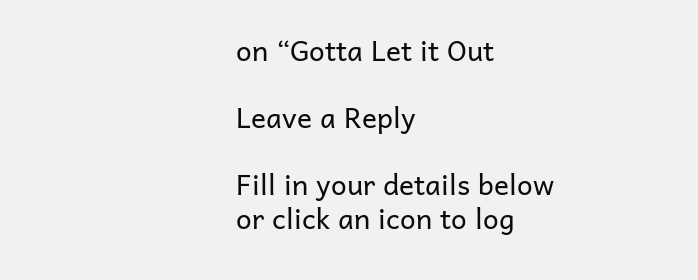on “Gotta Let it Out

Leave a Reply

Fill in your details below or click an icon to log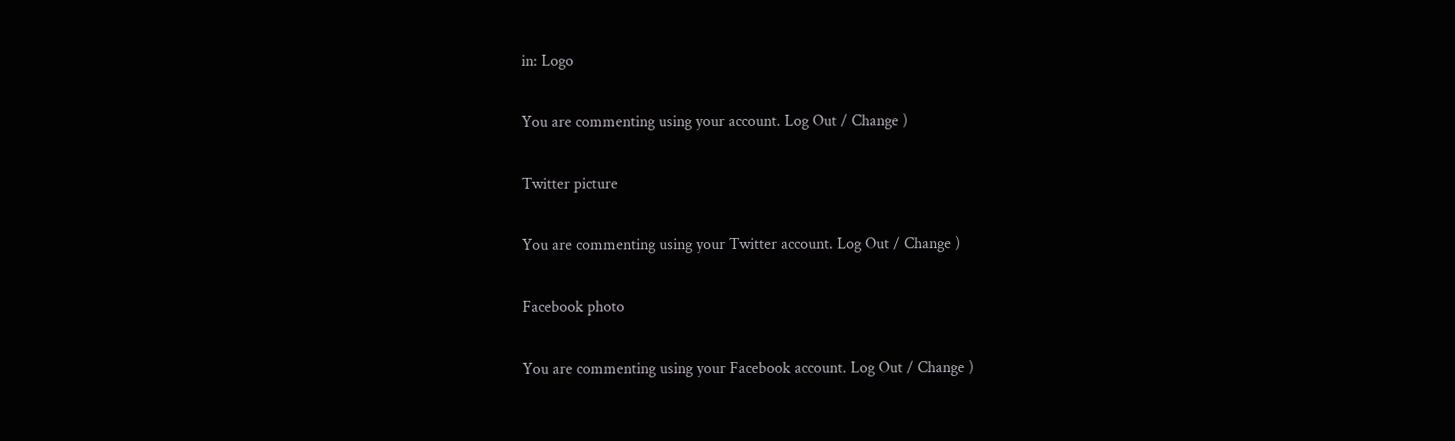in: Logo

You are commenting using your account. Log Out / Change )

Twitter picture

You are commenting using your Twitter account. Log Out / Change )

Facebook photo

You are commenting using your Facebook account. Log Out / Change )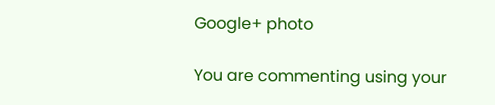Google+ photo

You are commenting using your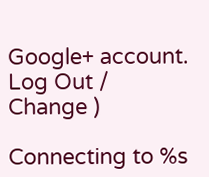Google+ account. Log Out / Change )

Connecting to %s